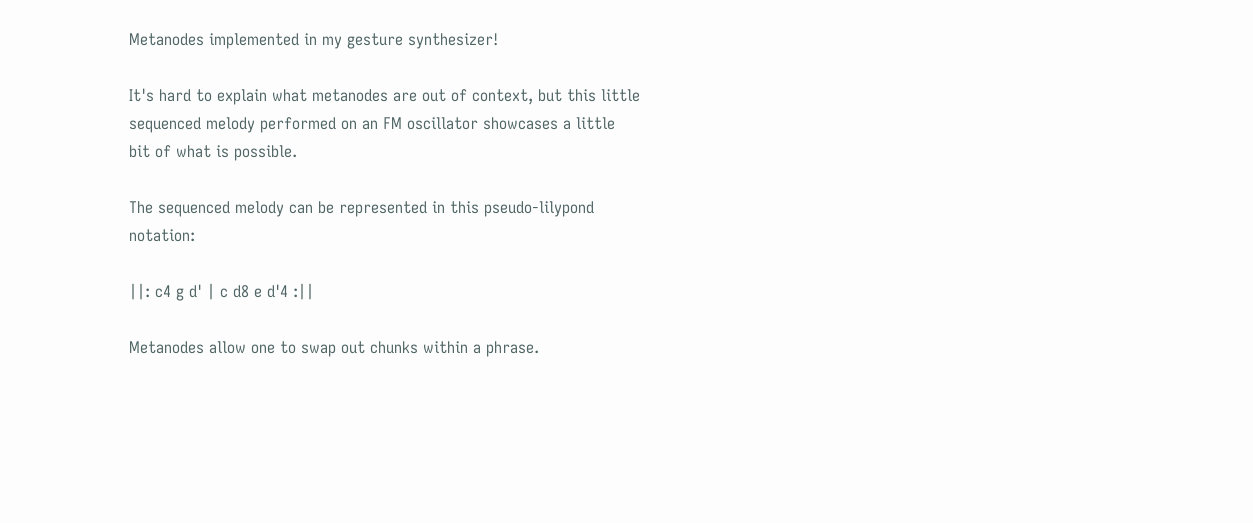Metanodes implemented in my gesture synthesizer!

It's hard to explain what metanodes are out of context, but this little sequenced melody performed on an FM oscillator showcases a little bit of what is possible.

The sequenced melody can be represented in this pseudo-lilypond notation:

||: c4 g d' | c d8 e d'4 :||

Metanodes allow one to swap out chunks within a phrase.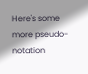Here's some more pseudo-notation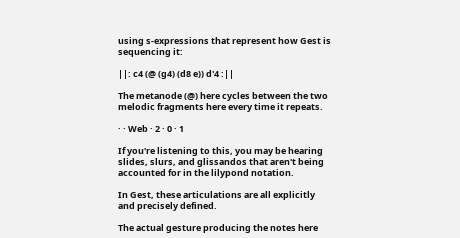using s-expressions that represent how Gest is sequencing it:

||: c4 (@ (g4) (d8 e)) d'4 :||

The metanode (@) here cycles between the two melodic fragments here every time it repeats.

· · Web · 2 · 0 · 1

If you're listening to this, you may be hearing slides, slurs, and glissandos that aren't being accounted for in the lilypond notation.

In Gest, these articulations are all explicitly and precisely defined.

The actual gesture producing the notes here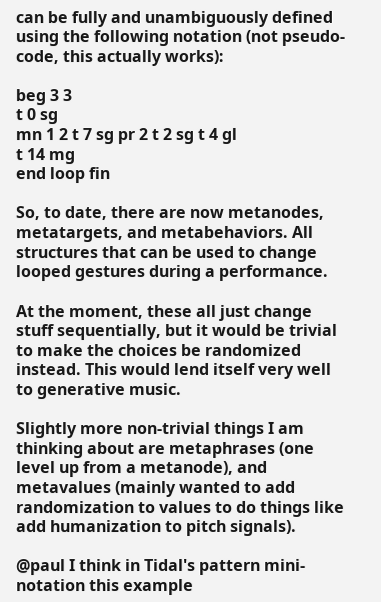can be fully and unambiguously defined using the following notation (not pseudo-code, this actually works):

beg 3 3
t 0 sg
mn 1 2 t 7 sg pr 2 t 2 sg t 4 gl
t 14 mg
end loop fin

So, to date, there are now metanodes, metatargets, and metabehaviors. All structures that can be used to change looped gestures during a performance.

At the moment, these all just change stuff sequentially, but it would be trivial to make the choices be randomized instead. This would lend itself very well to generative music.

Slightly more non-trivial things I am thinking about are metaphrases (one level up from a metanode), and metavalues (mainly wanted to add randomization to values to do things like add humanization to pitch signals).

@paul I think in Tidal's pattern mini-notation this example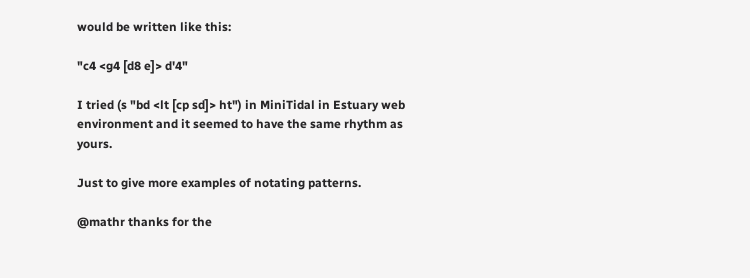would be written like this:

"c4 <g4 [d8 e]> d'4"

I tried (s "bd <lt [cp sd]> ht") in MiniTidal in Estuary web environment and it seemed to have the same rhythm as yours.

Just to give more examples of notating patterns.

@mathr thanks for the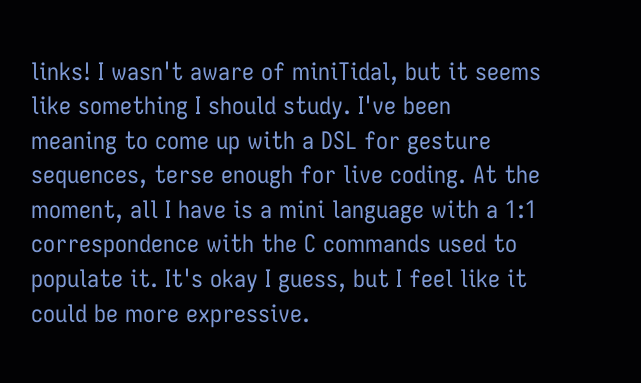links! I wasn't aware of miniTidal, but it seems like something I should study. I've been meaning to come up with a DSL for gesture sequences, terse enough for live coding. At the moment, all I have is a mini language with a 1:1 correspondence with the C commands used to populate it. It's okay I guess, but I feel like it could be more expressive.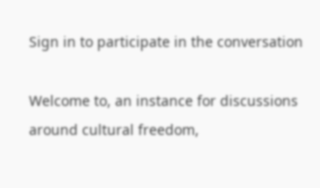Sign in to participate in the conversation

Welcome to, an instance for discussions around cultural freedom,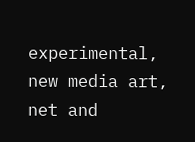experimental, new media art, net and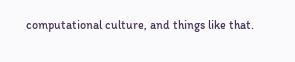computational culture, and things like that.